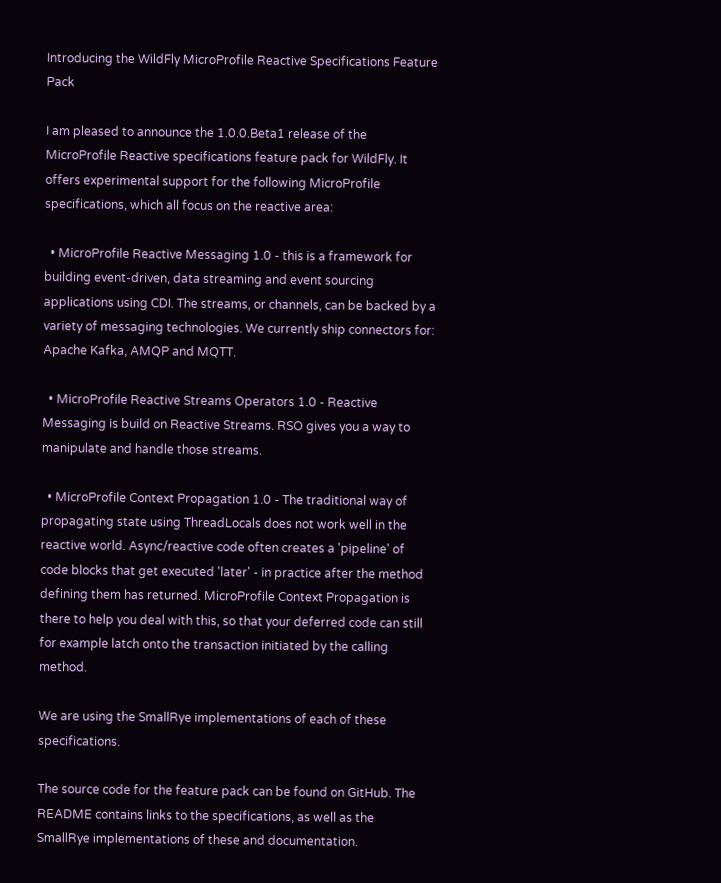Introducing the WildFly MicroProfile Reactive Specifications Feature Pack

I am pleased to announce the 1.0.0.Beta1 release of the MicroProfile Reactive specifications feature pack for WildFly. It offers experimental support for the following MicroProfile specifications, which all focus on the reactive area:

  • MicroProfile Reactive Messaging 1.0 - this is a framework for building event-driven, data streaming and event sourcing applications using CDI. The streams, or channels, can be backed by a variety of messaging technologies. We currently ship connectors for: Apache Kafka, AMQP and MQTT.

  • MicroProfile Reactive Streams Operators 1.0 - Reactive Messaging is build on Reactive Streams. RSO gives you a way to manipulate and handle those streams.

  • MicroProfile Context Propagation 1.0 - The traditional way of propagating state using ThreadLocals does not work well in the reactive world. Async/reactive code often creates a 'pipeline' of code blocks that get executed 'later' - in practice after the method defining them has returned. MicroProfile Context Propagation is there to help you deal with this, so that your deferred code can still for example latch onto the transaction initiated by the calling method.

We are using the SmallRye implementations of each of these specifications.

The source code for the feature pack can be found on GitHub. The README contains links to the specifications, as well as the SmallRye implementations of these and documentation.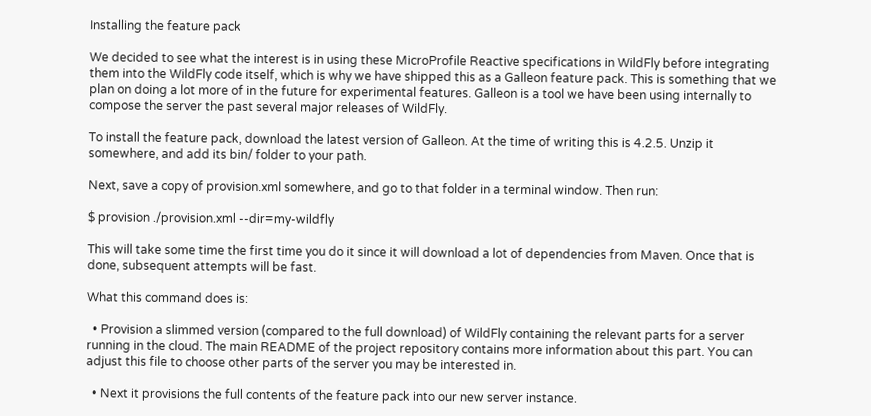Installing the feature pack

We decided to see what the interest is in using these MicroProfile Reactive specifications in WildFly before integrating them into the WildFly code itself, which is why we have shipped this as a Galleon feature pack. This is something that we plan on doing a lot more of in the future for experimental features. Galleon is a tool we have been using internally to compose the server the past several major releases of WildFly.

To install the feature pack, download the latest version of Galleon. At the time of writing this is 4.2.5. Unzip it somewhere, and add its bin/ folder to your path.

Next, save a copy of provision.xml somewhere, and go to that folder in a terminal window. Then run:

$ provision ./provision.xml --dir=my-wildfly

This will take some time the first time you do it since it will download a lot of dependencies from Maven. Once that is done, subsequent attempts will be fast.

What this command does is:

  • Provision a slimmed version (compared to the full download) of WildFly containing the relevant parts for a server running in the cloud. The main README of the project repository contains more information about this part. You can adjust this file to choose other parts of the server you may be interested in.

  • Next it provisions the full contents of the feature pack into our new server instance.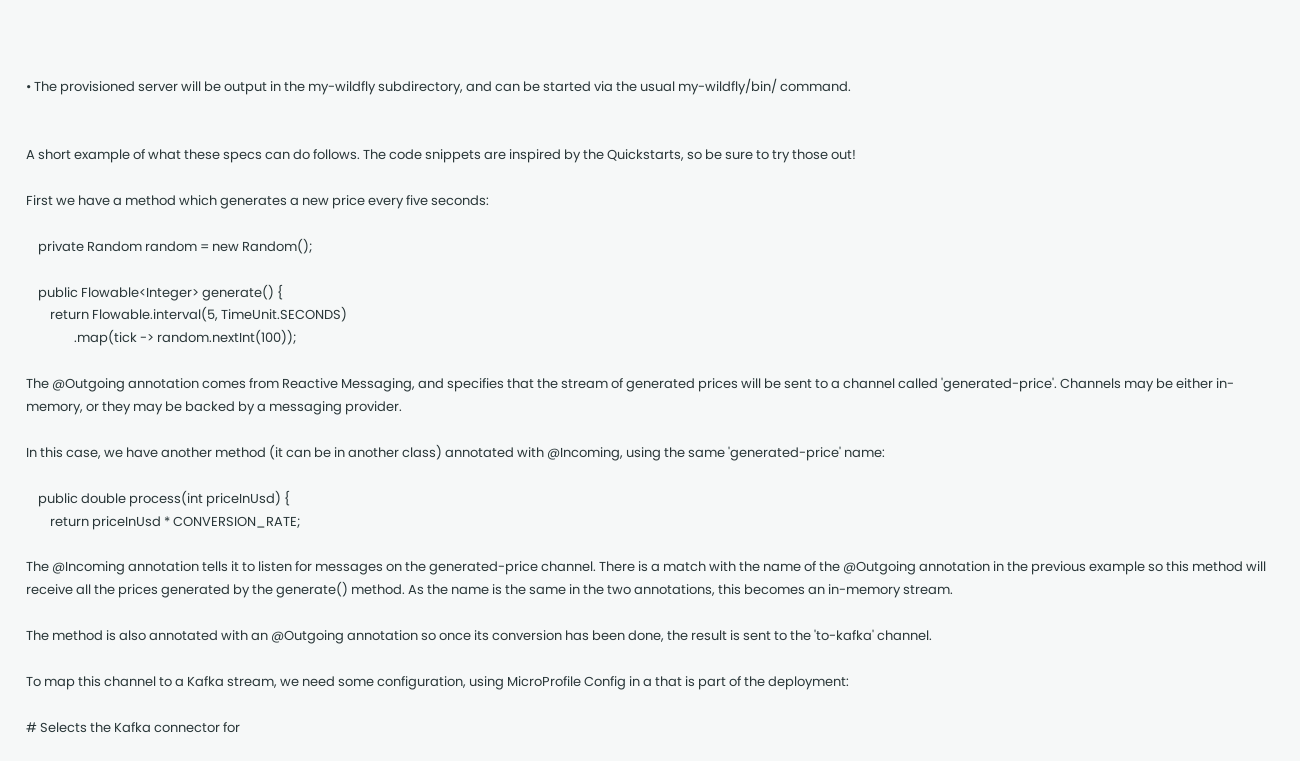• The provisioned server will be output in the my-wildfly subdirectory, and can be started via the usual my-wildfly/bin/ command.


A short example of what these specs can do follows. The code snippets are inspired by the Quickstarts, so be sure to try those out!

First we have a method which generates a new price every five seconds:

    private Random random = new Random();

    public Flowable<Integer> generate() {
        return Flowable.interval(5, TimeUnit.SECONDS)
                .map(tick -> random.nextInt(100));

The @Outgoing annotation comes from Reactive Messaging, and specifies that the stream of generated prices will be sent to a channel called 'generated-price'. Channels may be either in-memory, or they may be backed by a messaging provider.

In this case, we have another method (it can be in another class) annotated with @Incoming, using the same 'generated-price' name:

    public double process(int priceInUsd) {
        return priceInUsd * CONVERSION_RATE;

The @Incoming annotation tells it to listen for messages on the generated-price channel. There is a match with the name of the @Outgoing annotation in the previous example so this method will receive all the prices generated by the generate() method. As the name is the same in the two annotations, this becomes an in-memory stream.

The method is also annotated with an @Outgoing annotation so once its conversion has been done, the result is sent to the 'to-kafka' channel.

To map this channel to a Kafka stream, we need some configuration, using MicroProfile Config in a that is part of the deployment:

# Selects the Kafka connector for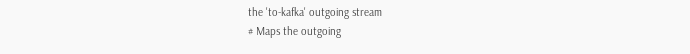the 'to-kafka' outgoing stream
# Maps the outgoing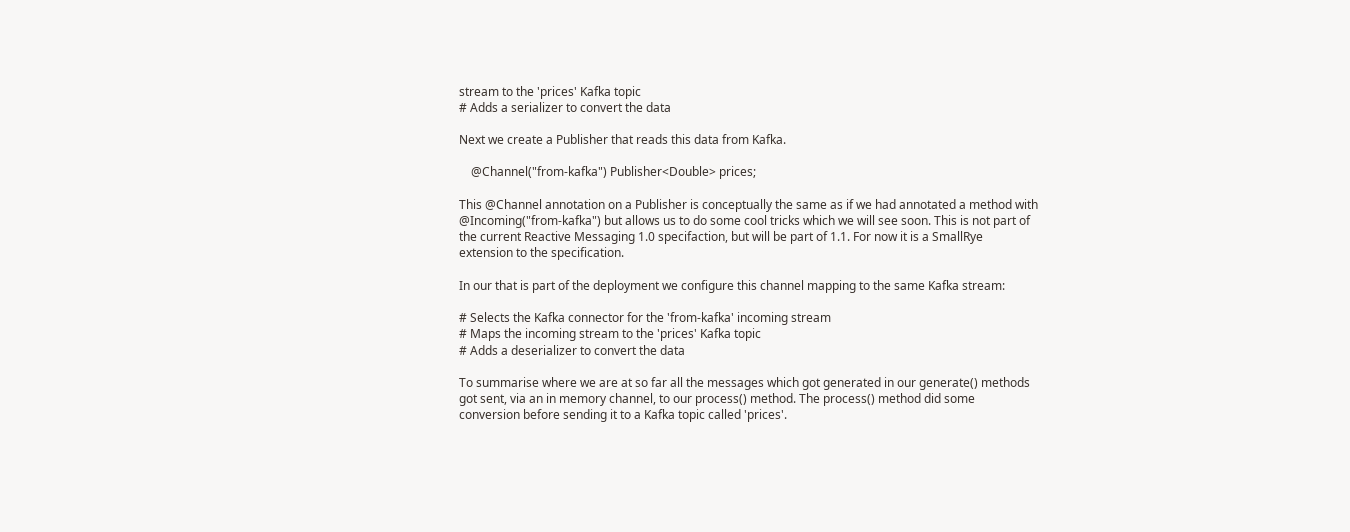stream to the 'prices' Kafka topic
# Adds a serializer to convert the data

Next we create a Publisher that reads this data from Kafka.

    @Channel("from-kafka") Publisher<Double> prices;

This @Channel annotation on a Publisher is conceptually the same as if we had annotated a method with @Incoming("from-kafka") but allows us to do some cool tricks which we will see soon. This is not part of the current Reactive Messaging 1.0 specifaction, but will be part of 1.1. For now it is a SmallRye extension to the specification.

In our that is part of the deployment we configure this channel mapping to the same Kafka stream:

# Selects the Kafka connector for the 'from-kafka' incoming stream
# Maps the incoming stream to the 'prices' Kafka topic
# Adds a deserializer to convert the data

To summarise where we are at so far all the messages which got generated in our generate() methods got sent, via an in memory channel, to our process() method. The process() method did some conversion before sending it to a Kafka topic called 'prices'.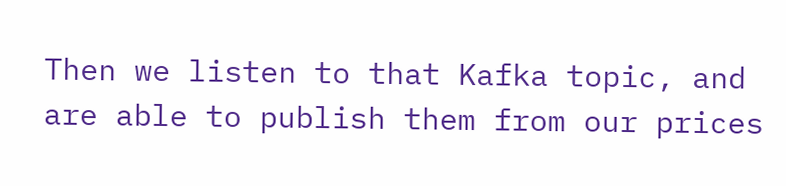Then we listen to that Kafka topic, and are able to publish them from our prices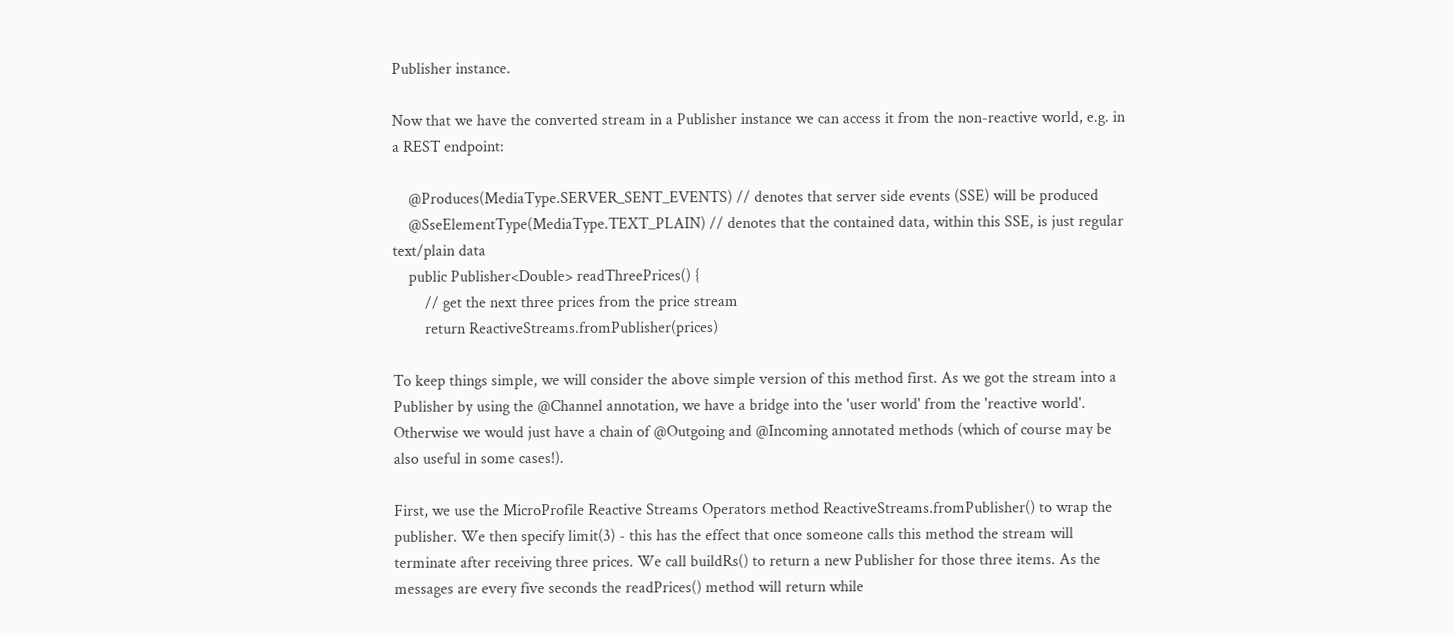Publisher instance.

Now that we have the converted stream in a Publisher instance we can access it from the non-reactive world, e.g. in a REST endpoint:

    @Produces(MediaType.SERVER_SENT_EVENTS) // denotes that server side events (SSE) will be produced
    @SseElementType(MediaType.TEXT_PLAIN) // denotes that the contained data, within this SSE, is just regular text/plain data
    public Publisher<Double> readThreePrices() {
        // get the next three prices from the price stream
        return ReactiveStreams.fromPublisher(prices)

To keep things simple, we will consider the above simple version of this method first. As we got the stream into a Publisher by using the @Channel annotation, we have a bridge into the 'user world' from the 'reactive world'. Otherwise we would just have a chain of @Outgoing and @Incoming annotated methods (which of course may be also useful in some cases!).

First, we use the MicroProfile Reactive Streams Operators method ReactiveStreams.fromPublisher() to wrap the publisher. We then specify limit(3) - this has the effect that once someone calls this method the stream will terminate after receiving three prices. We call buildRs() to return a new Publisher for those three items. As the messages are every five seconds the readPrices() method will return while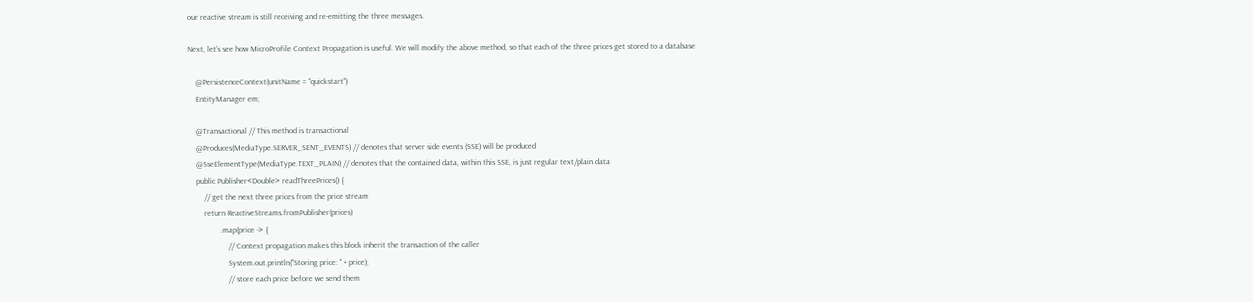our reactive stream is still receiving and re-emitting the three messages.

Next, let’s see how MicroProfile Context Propagation is useful. We will modify the above method, so that each of the three prices get stored to a database

    @PersistenceContext(unitName = "quickstart")
    EntityManager em;

    @Transactional // This method is transactional
    @Produces(MediaType.SERVER_SENT_EVENTS) // denotes that server side events (SSE) will be produced
    @SseElementType(MediaType.TEXT_PLAIN) // denotes that the contained data, within this SSE, is just regular text/plain data
    public Publisher<Double> readThreePrices() {
        // get the next three prices from the price stream
        return ReactiveStreams.fromPublisher(prices)
                .map(price -> {
                    // Context propagation makes this block inherit the transaction of the caller
                    System.out.println("Storing price: " + price);
                    // store each price before we send them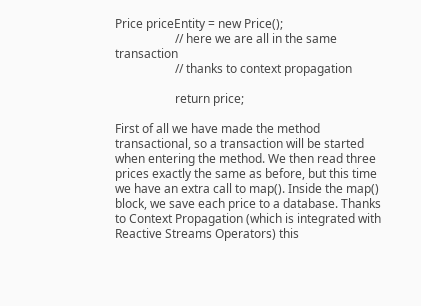Price priceEntity = new Price();
                    // here we are all in the same transaction
                    // thanks to context propagation

                    return price;

First of all we have made the method transactional, so a transaction will be started when entering the method. We then read three prices exactly the same as before, but this time we have an extra call to map(). Inside the map() block, we save each price to a database. Thanks to Context Propagation (which is integrated with Reactive Streams Operators) this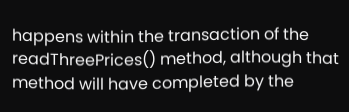happens within the transaction of the readThreePrices() method, although that method will have completed by the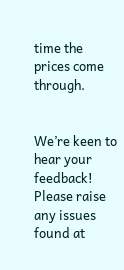time the prices come through.


We’re keen to hear your feedback! Please raise any issues found at